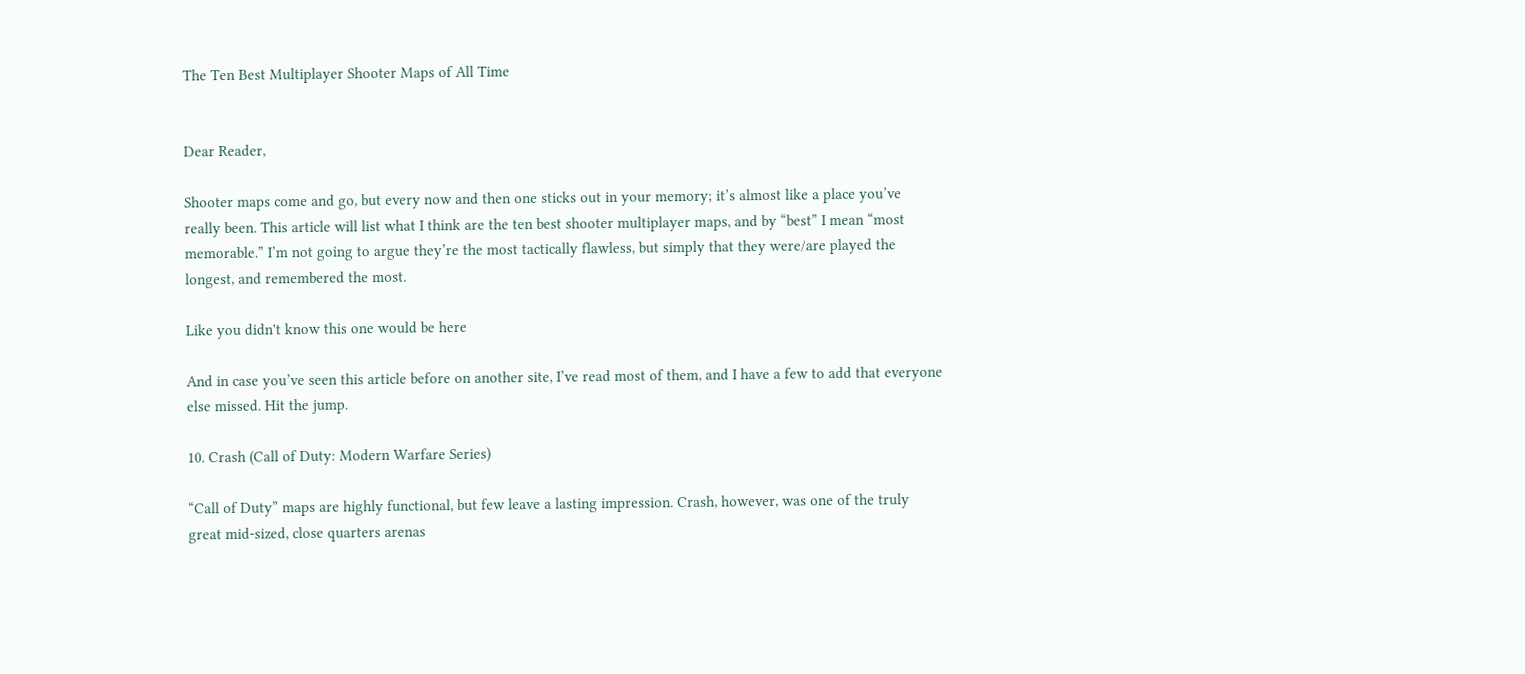The Ten Best Multiplayer Shooter Maps of All Time


Dear Reader,

Shooter maps come and go, but every now and then one sticks out in your memory; it’s almost like a place you’ve really been. This article will list what I think are the ten best shooter multiplayer maps, and by “best” I mean “most memorable.” I’m not going to argue they’re the most tactically flawless, but simply that they were/are played the longest, and remembered the most.

Like you didn't know this one would be here

And in case you’ve seen this article before on another site, I’ve read most of them, and I have a few to add that everyone else missed. Hit the jump.

10. Crash (Call of Duty: Modern Warfare Series)

“Call of Duty” maps are highly functional, but few leave a lasting impression. Crash, however, was one of the truly great mid-sized, close quarters arenas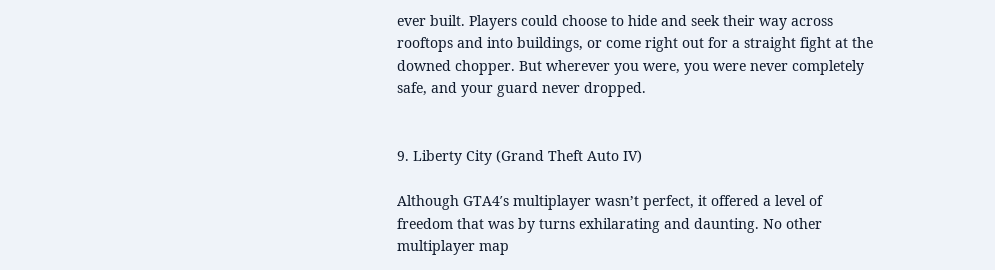ever built. Players could choose to hide and seek their way across rooftops and into buildings, or come right out for a straight fight at the downed chopper. But wherever you were, you were never completely safe, and your guard never dropped.


9. Liberty City (Grand Theft Auto IV)

Although GTA4′s multiplayer wasn’t perfect, it offered a level of freedom that was by turns exhilarating and daunting. No other multiplayer map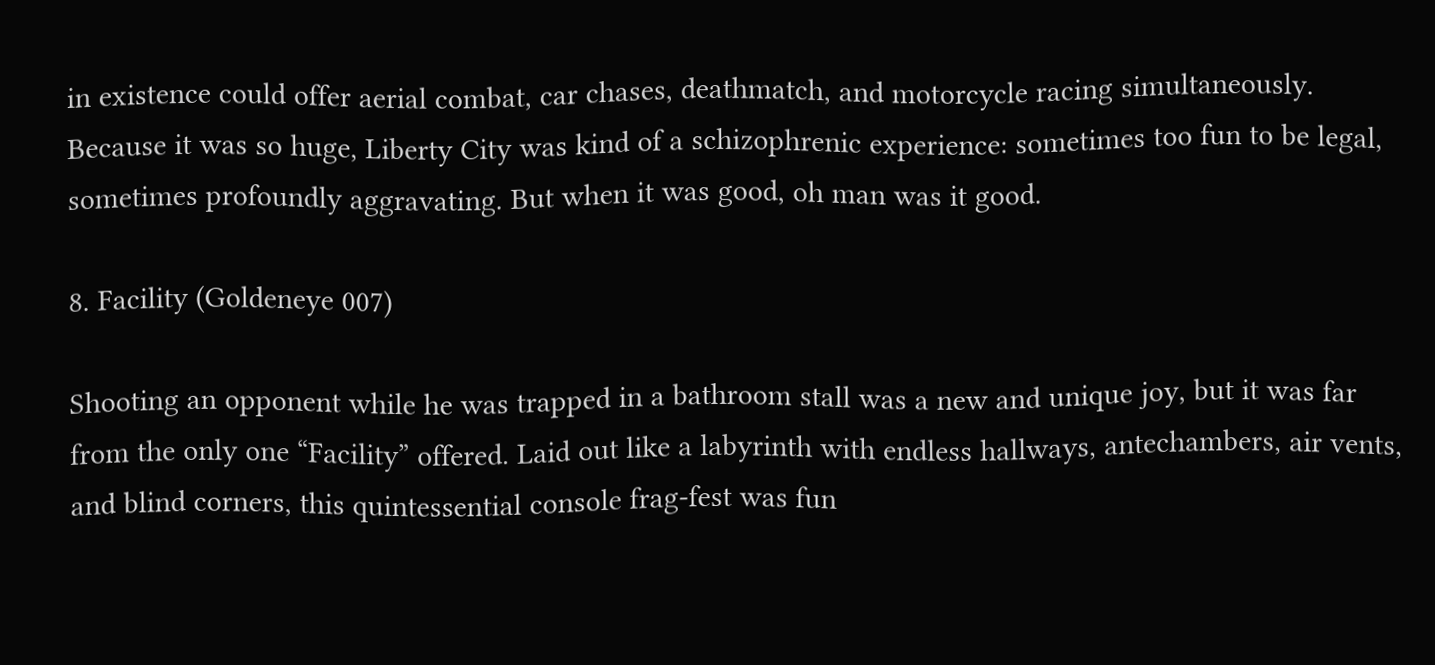in existence could offer aerial combat, car chases, deathmatch, and motorcycle racing simultaneously. Because it was so huge, Liberty City was kind of a schizophrenic experience: sometimes too fun to be legal, sometimes profoundly aggravating. But when it was good, oh man was it good.

8. Facility (Goldeneye 007)

Shooting an opponent while he was trapped in a bathroom stall was a new and unique joy, but it was far from the only one “Facility” offered. Laid out like a labyrinth with endless hallways, antechambers, air vents, and blind corners, this quintessential console frag-fest was fun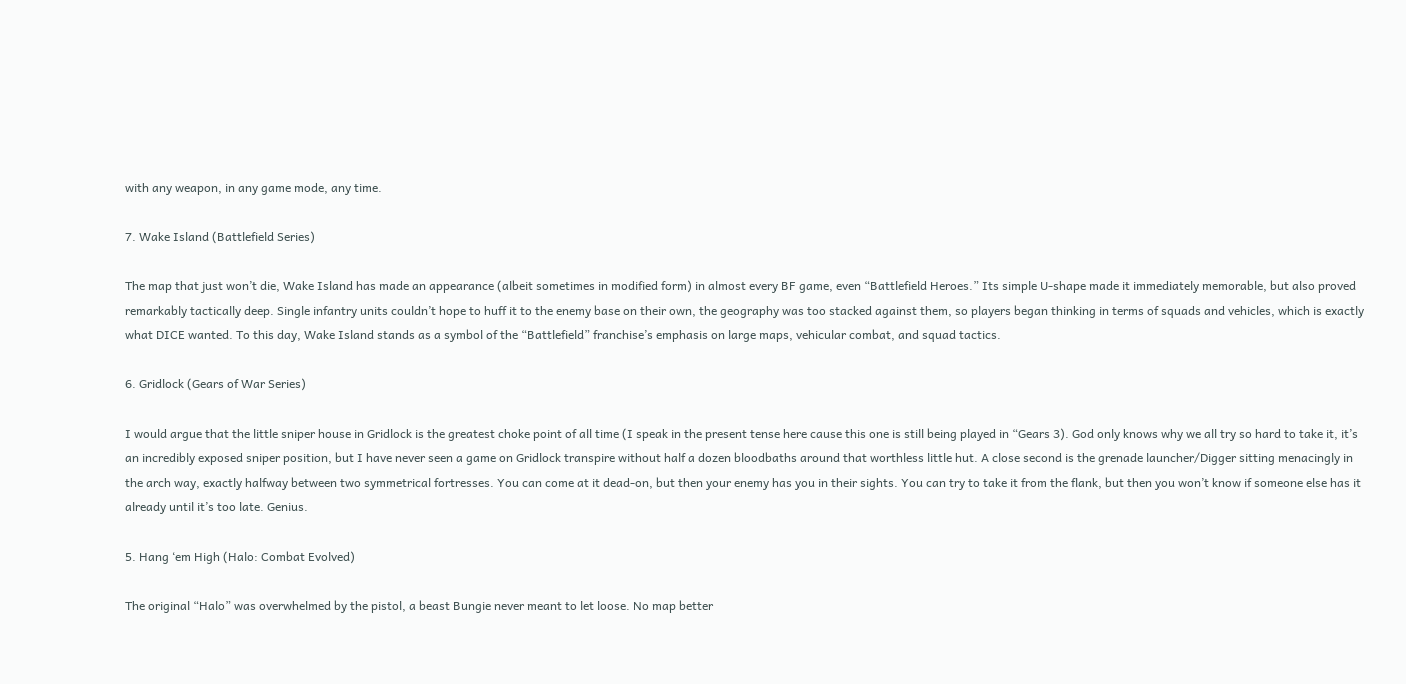with any weapon, in any game mode, any time.

7. Wake Island (Battlefield Series)

The map that just won’t die, Wake Island has made an appearance (albeit sometimes in modified form) in almost every BF game, even “Battlefield Heroes.” Its simple U-shape made it immediately memorable, but also proved remarkably tactically deep. Single infantry units couldn’t hope to huff it to the enemy base on their own, the geography was too stacked against them, so players began thinking in terms of squads and vehicles, which is exactly what DICE wanted. To this day, Wake Island stands as a symbol of the “Battlefield” franchise’s emphasis on large maps, vehicular combat, and squad tactics.

6. Gridlock (Gears of War Series)

I would argue that the little sniper house in Gridlock is the greatest choke point of all time (I speak in the present tense here cause this one is still being played in “Gears 3). God only knows why we all try so hard to take it, it’s an incredibly exposed sniper position, but I have never seen a game on Gridlock transpire without half a dozen bloodbaths around that worthless little hut. A close second is the grenade launcher/Digger sitting menacingly in the arch way, exactly halfway between two symmetrical fortresses. You can come at it dead-on, but then your enemy has you in their sights. You can try to take it from the flank, but then you won’t know if someone else has it already until it’s too late. Genius.

5. Hang ‘em High (Halo: Combat Evolved)

The original “Halo” was overwhelmed by the pistol, a beast Bungie never meant to let loose. No map better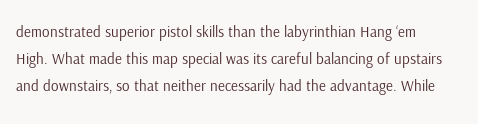demonstrated superior pistol skills than the labyrinthian Hang ‘em High. What made this map special was its careful balancing of upstairs and downstairs, so that neither necessarily had the advantage. While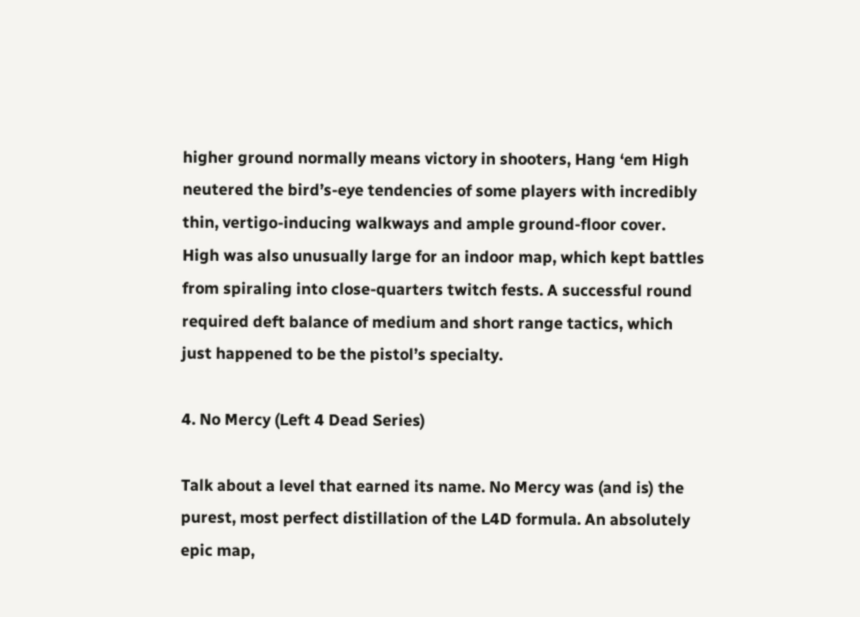higher ground normally means victory in shooters, Hang ‘em High neutered the bird’s-eye tendencies of some players with incredibly thin, vertigo-inducing walkways and ample ground-floor cover. High was also unusually large for an indoor map, which kept battles from spiraling into close-quarters twitch fests. A successful round required deft balance of medium and short range tactics, which just happened to be the pistol’s specialty.

4. No Mercy (Left 4 Dead Series)

Talk about a level that earned its name. No Mercy was (and is) the purest, most perfect distillation of the L4D formula. An absolutely epic map,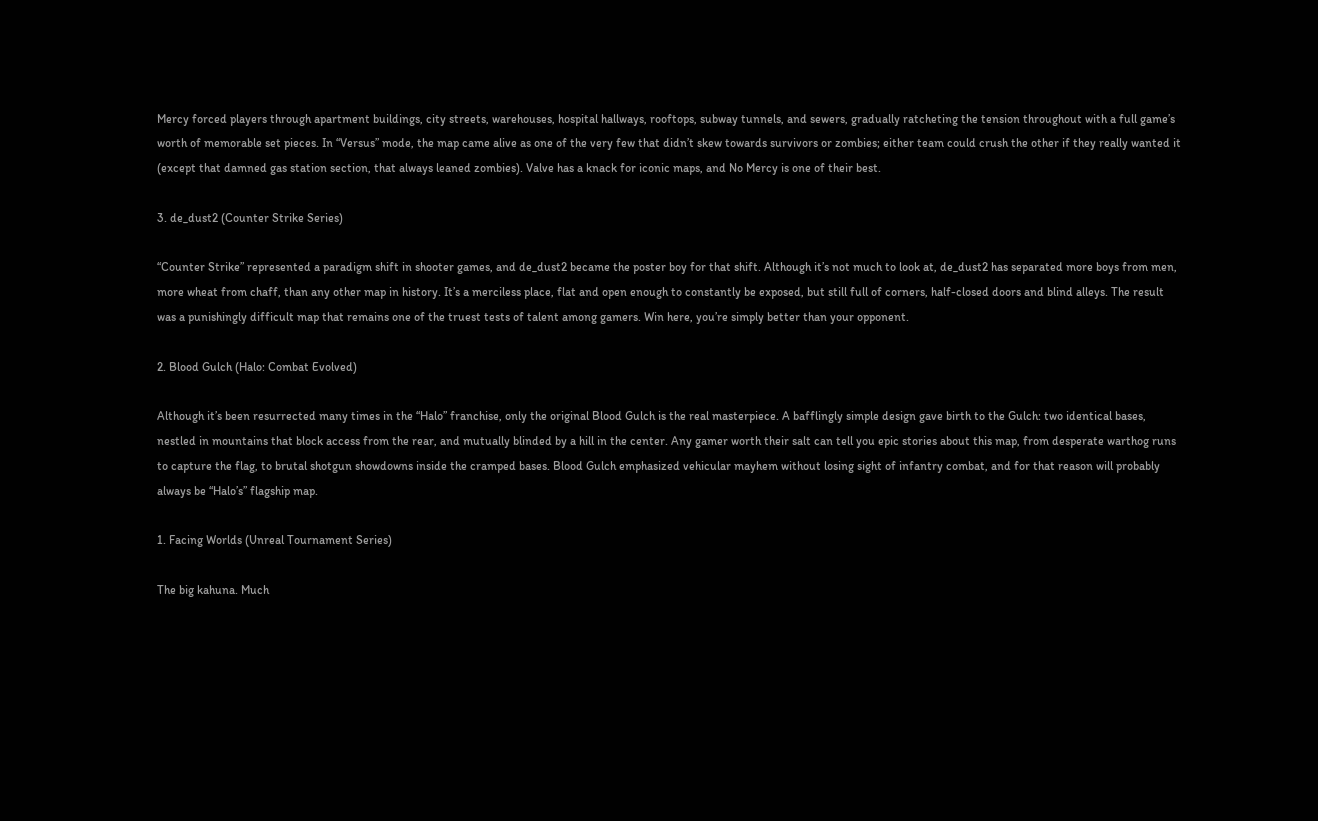Mercy forced players through apartment buildings, city streets, warehouses, hospital hallways, rooftops, subway tunnels, and sewers, gradually ratcheting the tension throughout with a full game’s worth of memorable set pieces. In “Versus” mode, the map came alive as one of the very few that didn’t skew towards survivors or zombies; either team could crush the other if they really wanted it (except that damned gas station section, that always leaned zombies). Valve has a knack for iconic maps, and No Mercy is one of their best.

3. de_dust2 (Counter Strike Series)

“Counter Strike” represented a paradigm shift in shooter games, and de_dust2 became the poster boy for that shift. Although it’s not much to look at, de_dust2 has separated more boys from men, more wheat from chaff, than any other map in history. It’s a merciless place, flat and open enough to constantly be exposed, but still full of corners, half-closed doors and blind alleys. The result was a punishingly difficult map that remains one of the truest tests of talent among gamers. Win here, you’re simply better than your opponent.

2. Blood Gulch (Halo: Combat Evolved)

Although it’s been resurrected many times in the “Halo” franchise, only the original Blood Gulch is the real masterpiece. A bafflingly simple design gave birth to the Gulch: two identical bases, nestled in mountains that block access from the rear, and mutually blinded by a hill in the center. Any gamer worth their salt can tell you epic stories about this map, from desperate warthog runs to capture the flag, to brutal shotgun showdowns inside the cramped bases. Blood Gulch emphasized vehicular mayhem without losing sight of infantry combat, and for that reason will probably always be “Halo’s” flagship map.

1. Facing Worlds (Unreal Tournament Series)

The big kahuna. Much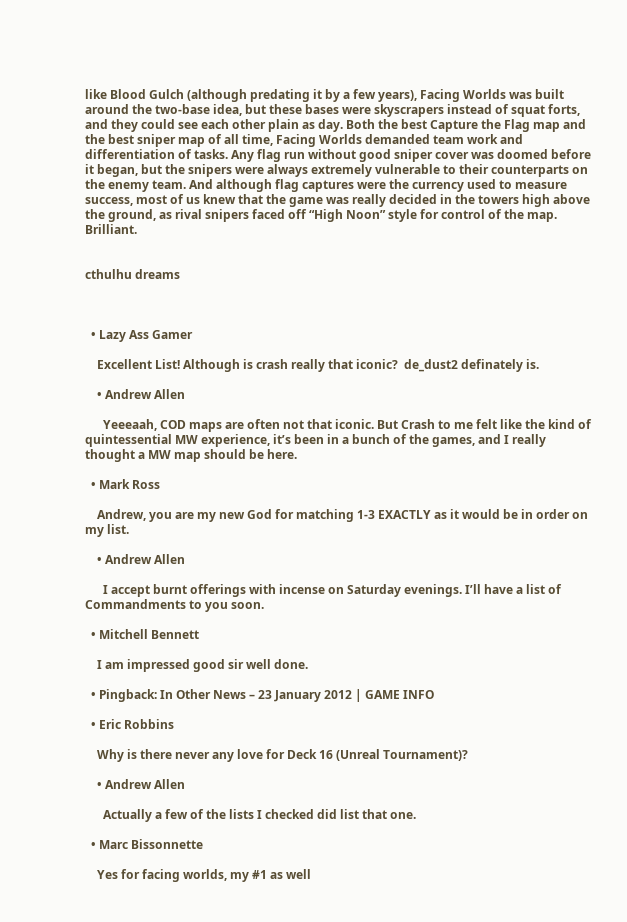like Blood Gulch (although predating it by a few years), Facing Worlds was built around the two-base idea, but these bases were skyscrapers instead of squat forts, and they could see each other plain as day. Both the best Capture the Flag map and the best sniper map of all time, Facing Worlds demanded team work and differentiation of tasks. Any flag run without good sniper cover was doomed before it began, but the snipers were always extremely vulnerable to their counterparts on the enemy team. And although flag captures were the currency used to measure success, most of us knew that the game was really decided in the towers high above the ground, as rival snipers faced off “High Noon” style for control of the map. Brilliant.


cthulhu dreams



  • Lazy Ass Gamer

    Excellent List! Although is crash really that iconic?  de_dust2 definately is.

    • Andrew Allen

      Yeeeaah, COD maps are often not that iconic. But Crash to me felt like the kind of quintessential MW experience, it’s been in a bunch of the games, and I really thought a MW map should be here.

  • Mark Ross

    Andrew, you are my new God for matching 1-3 EXACTLY as it would be in order on my list.

    • Andrew Allen

      I accept burnt offerings with incense on Saturday evenings. I’ll have a list of Commandments to you soon.

  • Mitchell Bennett

    I am impressed good sir well done.

  • Pingback: In Other News – 23 January 2012 | GAME INFO

  • Eric Robbins

    Why is there never any love for Deck 16 (Unreal Tournament)?

    • Andrew Allen

      Actually a few of the lists I checked did list that one.

  • Marc Bissonnette

    Yes for facing worlds, my #1 as well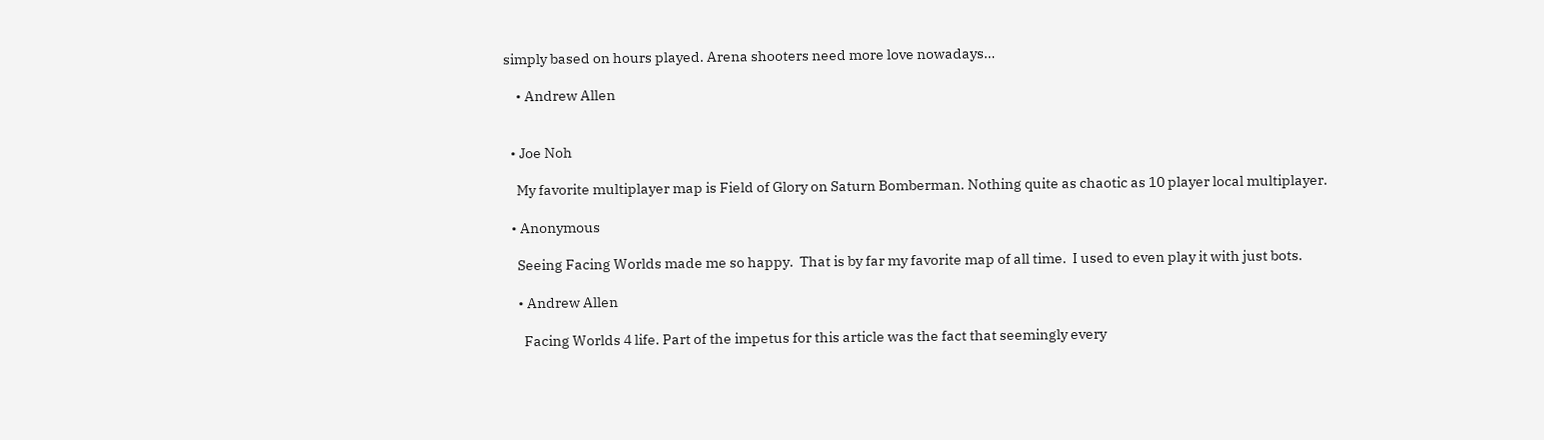simply based on hours played. Arena shooters need more love nowadays…

    • Andrew Allen


  • Joe Noh

    My favorite multiplayer map is Field of Glory on Saturn Bomberman. Nothing quite as chaotic as 10 player local multiplayer.

  • Anonymous

    Seeing Facing Worlds made me so happy.  That is by far my favorite map of all time.  I used to even play it with just bots.

    • Andrew Allen

      Facing Worlds 4 life. Part of the impetus for this article was the fact that seemingly every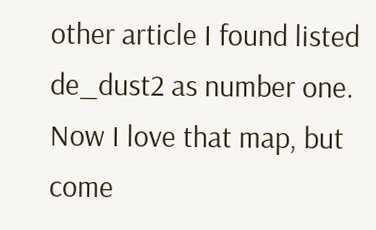other article I found listed de_dust2 as number one. Now I love that map, but come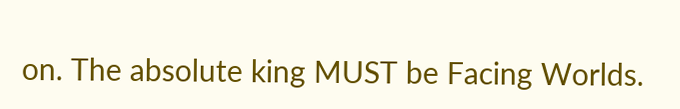on. The absolute king MUST be Facing Worlds.